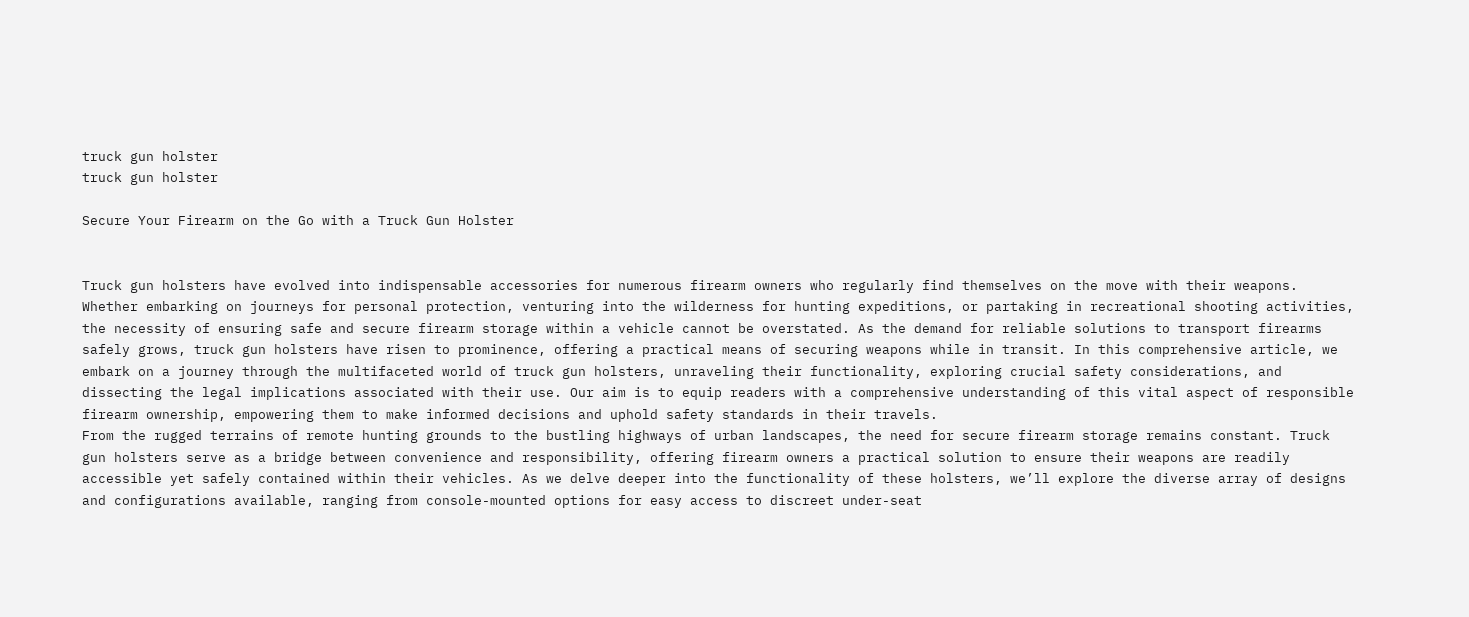truck gun holster
truck gun holster

Secure Your Firearm on the Go with a Truck Gun Holster


Truck gun holsters have evolved into indispensable accessories for numerous firearm owners who regularly find themselves on the move with their weapons. Whether embarking on journeys for personal protection, venturing into the wilderness for hunting expeditions, or partaking in recreational shooting activities, the necessity of ensuring safe and secure firearm storage within a vehicle cannot be overstated. As the demand for reliable solutions to transport firearms safely grows, truck gun holsters have risen to prominence, offering a practical means of securing weapons while in transit. In this comprehensive article, we embark on a journey through the multifaceted world of truck gun holsters, unraveling their functionality, exploring crucial safety considerations, and dissecting the legal implications associated with their use. Our aim is to equip readers with a comprehensive understanding of this vital aspect of responsible firearm ownership, empowering them to make informed decisions and uphold safety standards in their travels.
From the rugged terrains of remote hunting grounds to the bustling highways of urban landscapes, the need for secure firearm storage remains constant. Truck gun holsters serve as a bridge between convenience and responsibility, offering firearm owners a practical solution to ensure their weapons are readily accessible yet safely contained within their vehicles. As we delve deeper into the functionality of these holsters, we’ll explore the diverse array of designs and configurations available, ranging from console-mounted options for easy access to discreet under-seat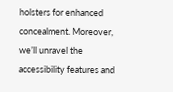holsters for enhanced concealment. Moreover, we’ll unravel the accessibility features and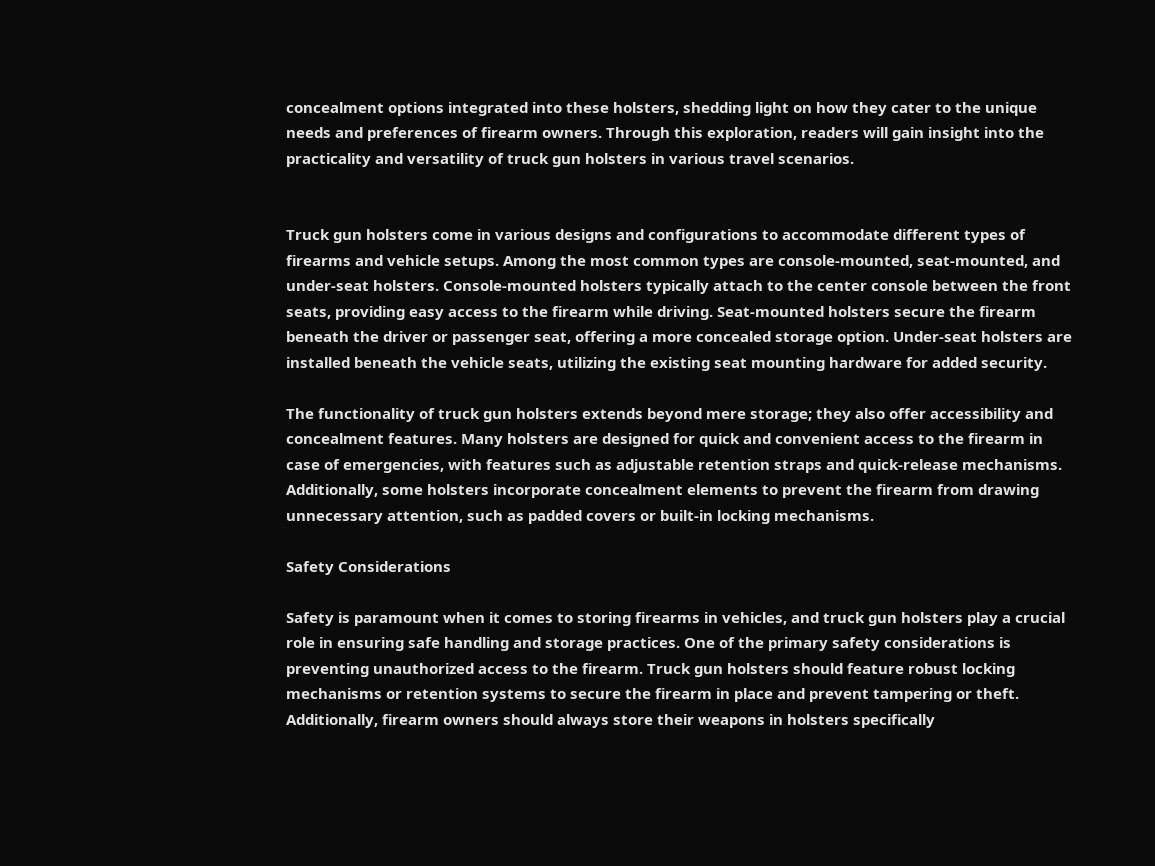concealment options integrated into these holsters, shedding light on how they cater to the unique needs and preferences of firearm owners. Through this exploration, readers will gain insight into the practicality and versatility of truck gun holsters in various travel scenarios.


Truck gun holsters come in various designs and configurations to accommodate different types of firearms and vehicle setups. Among the most common types are console-mounted, seat-mounted, and under-seat holsters. Console-mounted holsters typically attach to the center console between the front seats, providing easy access to the firearm while driving. Seat-mounted holsters secure the firearm beneath the driver or passenger seat, offering a more concealed storage option. Under-seat holsters are installed beneath the vehicle seats, utilizing the existing seat mounting hardware for added security.

The functionality of truck gun holsters extends beyond mere storage; they also offer accessibility and concealment features. Many holsters are designed for quick and convenient access to the firearm in case of emergencies, with features such as adjustable retention straps and quick-release mechanisms. Additionally, some holsters incorporate concealment elements to prevent the firearm from drawing unnecessary attention, such as padded covers or built-in locking mechanisms.

Safety Considerations

Safety is paramount when it comes to storing firearms in vehicles, and truck gun holsters play a crucial role in ensuring safe handling and storage practices. One of the primary safety considerations is preventing unauthorized access to the firearm. Truck gun holsters should feature robust locking mechanisms or retention systems to secure the firearm in place and prevent tampering or theft. Additionally, firearm owners should always store their weapons in holsters specifically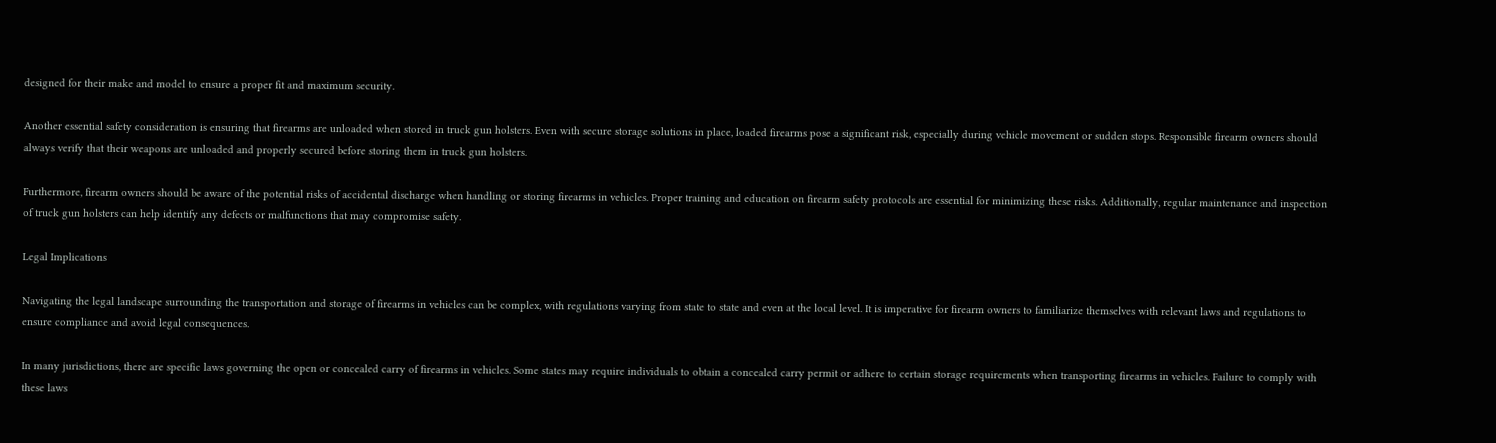designed for their make and model to ensure a proper fit and maximum security.

Another essential safety consideration is ensuring that firearms are unloaded when stored in truck gun holsters. Even with secure storage solutions in place, loaded firearms pose a significant risk, especially during vehicle movement or sudden stops. Responsible firearm owners should always verify that their weapons are unloaded and properly secured before storing them in truck gun holsters.

Furthermore, firearm owners should be aware of the potential risks of accidental discharge when handling or storing firearms in vehicles. Proper training and education on firearm safety protocols are essential for minimizing these risks. Additionally, regular maintenance and inspection of truck gun holsters can help identify any defects or malfunctions that may compromise safety.

Legal Implications

Navigating the legal landscape surrounding the transportation and storage of firearms in vehicles can be complex, with regulations varying from state to state and even at the local level. It is imperative for firearm owners to familiarize themselves with relevant laws and regulations to ensure compliance and avoid legal consequences.

In many jurisdictions, there are specific laws governing the open or concealed carry of firearms in vehicles. Some states may require individuals to obtain a concealed carry permit or adhere to certain storage requirements when transporting firearms in vehicles. Failure to comply with these laws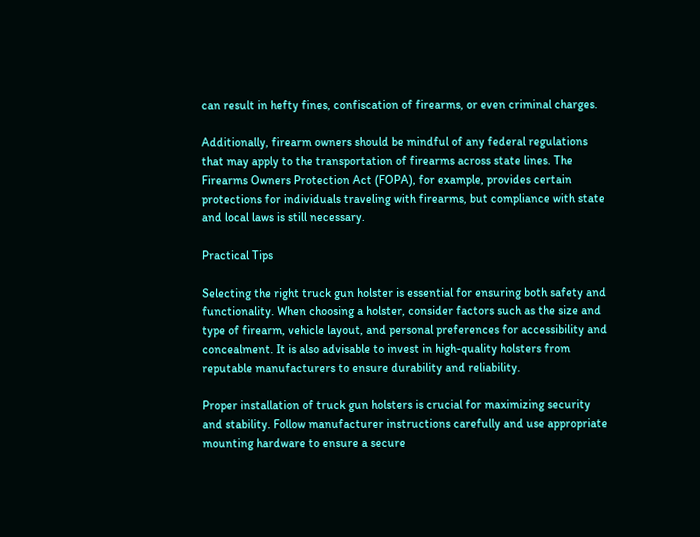can result in hefty fines, confiscation of firearms, or even criminal charges.

Additionally, firearm owners should be mindful of any federal regulations that may apply to the transportation of firearms across state lines. The Firearms Owners Protection Act (FOPA), for example, provides certain protections for individuals traveling with firearms, but compliance with state and local laws is still necessary.

Practical Tips

Selecting the right truck gun holster is essential for ensuring both safety and functionality. When choosing a holster, consider factors such as the size and type of firearm, vehicle layout, and personal preferences for accessibility and concealment. It is also advisable to invest in high-quality holsters from reputable manufacturers to ensure durability and reliability.

Proper installation of truck gun holsters is crucial for maximizing security and stability. Follow manufacturer instructions carefully and use appropriate mounting hardware to ensure a secure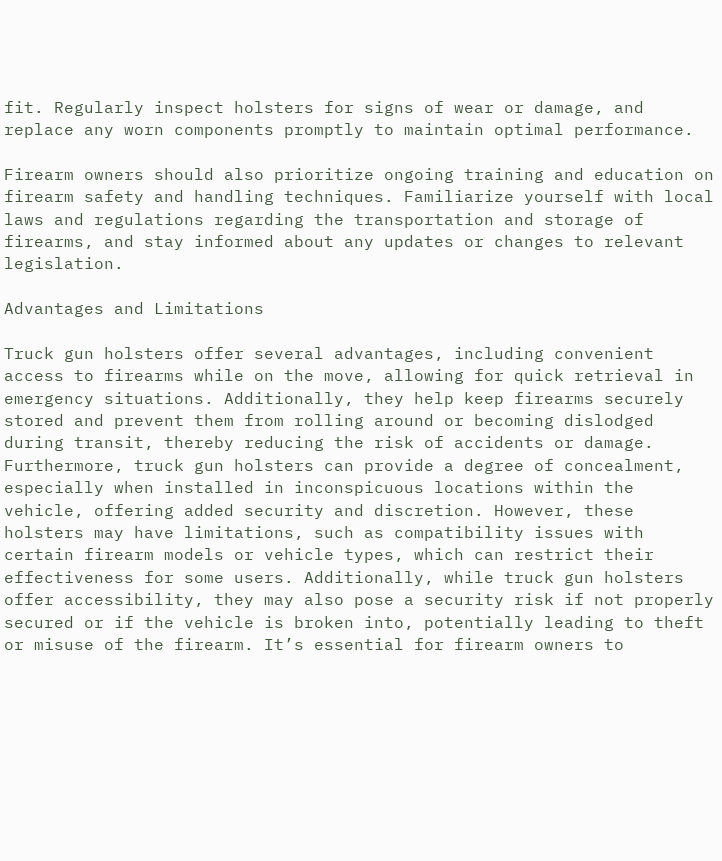fit. Regularly inspect holsters for signs of wear or damage, and replace any worn components promptly to maintain optimal performance.

Firearm owners should also prioritize ongoing training and education on firearm safety and handling techniques. Familiarize yourself with local laws and regulations regarding the transportation and storage of firearms, and stay informed about any updates or changes to relevant legislation.

Advantages and Limitations

Truck gun holsters offer several advantages, including convenient access to firearms while on the move, allowing for quick retrieval in emergency situations. Additionally, they help keep firearms securely stored and prevent them from rolling around or becoming dislodged during transit, thereby reducing the risk of accidents or damage. Furthermore, truck gun holsters can provide a degree of concealment, especially when installed in inconspicuous locations within the vehicle, offering added security and discretion. However, these holsters may have limitations, such as compatibility issues with certain firearm models or vehicle types, which can restrict their effectiveness for some users. Additionally, while truck gun holsters offer accessibility, they may also pose a security risk if not properly secured or if the vehicle is broken into, potentially leading to theft or misuse of the firearm. It’s essential for firearm owners to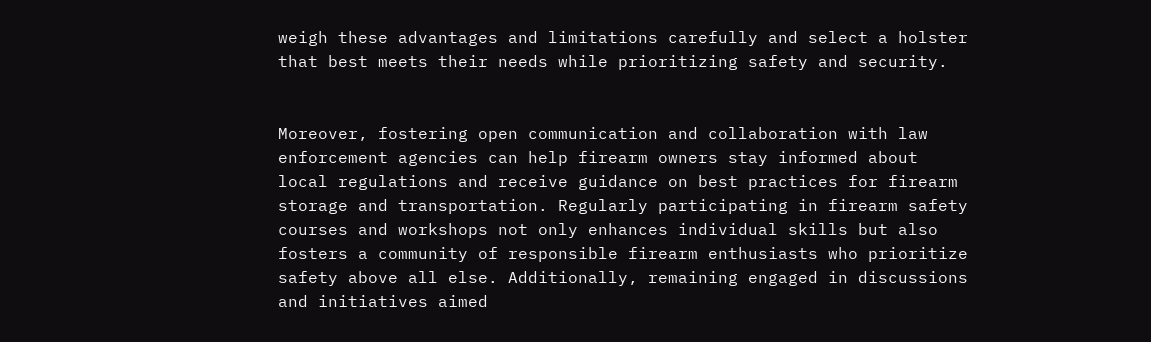weigh these advantages and limitations carefully and select a holster that best meets their needs while prioritizing safety and security.


Moreover, fostering open communication and collaboration with law enforcement agencies can help firearm owners stay informed about local regulations and receive guidance on best practices for firearm storage and transportation. Regularly participating in firearm safety courses and workshops not only enhances individual skills but also fosters a community of responsible firearm enthusiasts who prioritize safety above all else. Additionally, remaining engaged in discussions and initiatives aimed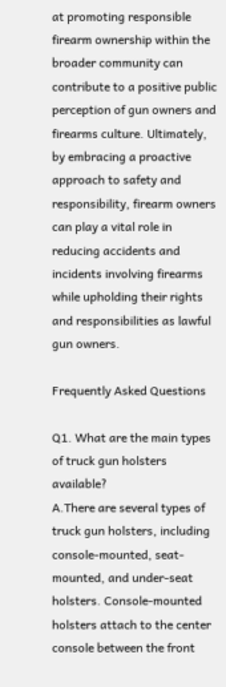at promoting responsible firearm ownership within the broader community can contribute to a positive public perception of gun owners and firearms culture. Ultimately, by embracing a proactive approach to safety and responsibility, firearm owners can play a vital role in reducing accidents and incidents involving firearms while upholding their rights and responsibilities as lawful gun owners.

Frequently Asked Questions

Q1. What are the main types of truck gun holsters available?
A.There are several types of truck gun holsters, including console-mounted, seat-mounted, and under-seat holsters. Console-mounted holsters attach to the center console between the front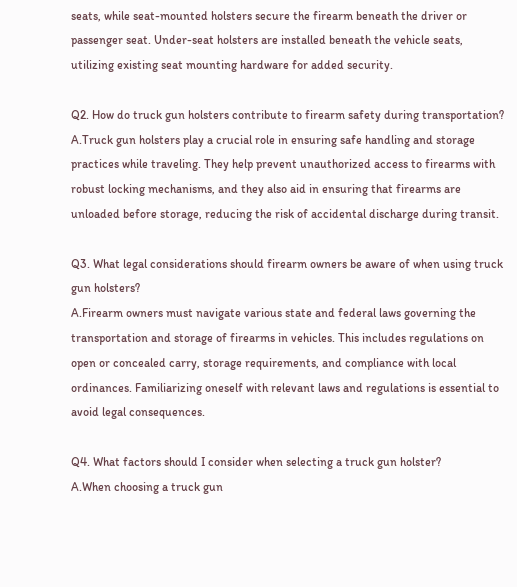seats, while seat-mounted holsters secure the firearm beneath the driver or passenger seat. Under-seat holsters are installed beneath the vehicle seats, utilizing existing seat mounting hardware for added security.

Q2. How do truck gun holsters contribute to firearm safety during transportation?
A.Truck gun holsters play a crucial role in ensuring safe handling and storage practices while traveling. They help prevent unauthorized access to firearms with robust locking mechanisms, and they also aid in ensuring that firearms are unloaded before storage, reducing the risk of accidental discharge during transit.

Q3. What legal considerations should firearm owners be aware of when using truck gun holsters?
A.Firearm owners must navigate various state and federal laws governing the transportation and storage of firearms in vehicles. This includes regulations on open or concealed carry, storage requirements, and compliance with local ordinances. Familiarizing oneself with relevant laws and regulations is essential to avoid legal consequences.

Q4. What factors should I consider when selecting a truck gun holster?
A.When choosing a truck gun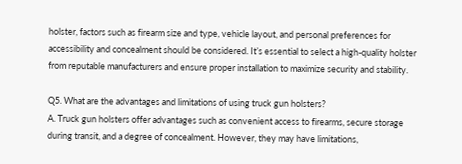holster, factors such as firearm size and type, vehicle layout, and personal preferences for accessibility and concealment should be considered. It’s essential to select a high-quality holster from reputable manufacturers and ensure proper installation to maximize security and stability.

Q5. What are the advantages and limitations of using truck gun holsters?
A. Truck gun holsters offer advantages such as convenient access to firearms, secure storage during transit, and a degree of concealment. However, they may have limitations,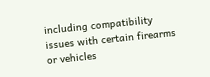including compatibility issues with certain firearms or vehicles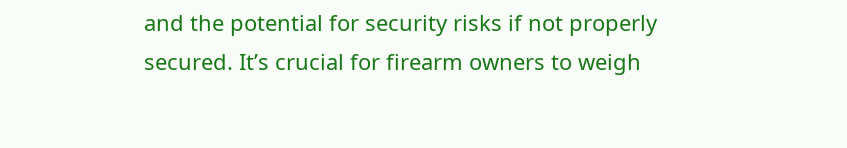and the potential for security risks if not properly secured. It’s crucial for firearm owners to weigh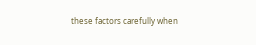these factors carefully when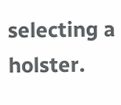selecting a holster.